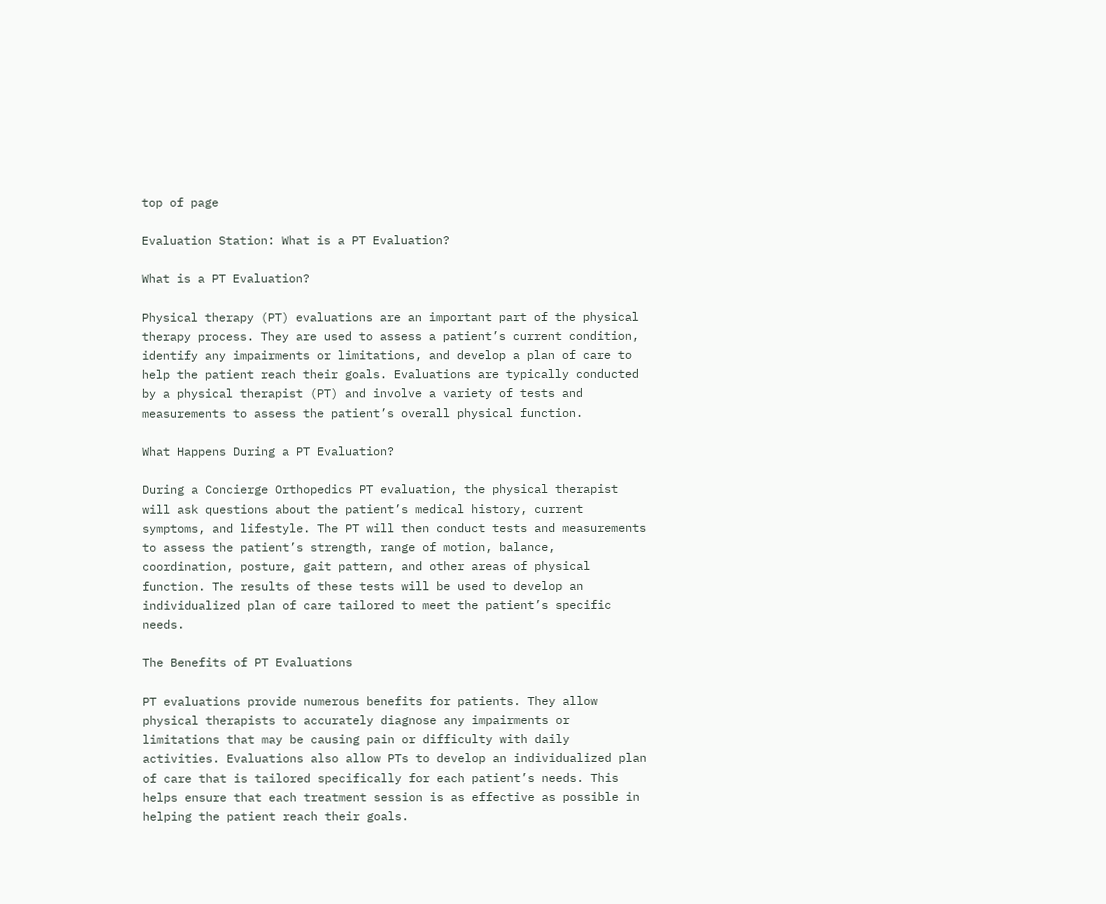top of page

Evaluation Station: What is a PT Evaluation?

What is a PT Evaluation?

Physical therapy (PT) evaluations are an important part of the physical therapy process. They are used to assess a patient’s current condition, identify any impairments or limitations, and develop a plan of care to help the patient reach their goals. Evaluations are typically conducted by a physical therapist (PT) and involve a variety of tests and measurements to assess the patient’s overall physical function.

What Happens During a PT Evaluation?

During a Concierge Orthopedics PT evaluation, the physical therapist will ask questions about the patient’s medical history, current symptoms, and lifestyle. The PT will then conduct tests and measurements to assess the patient’s strength, range of motion, balance, coordination, posture, gait pattern, and other areas of physical function. The results of these tests will be used to develop an individualized plan of care tailored to meet the patient’s specific needs.

The Benefits of PT Evaluations

PT evaluations provide numerous benefits for patients. They allow physical therapists to accurately diagnose any impairments or limitations that may be causing pain or difficulty with daily activities. Evaluations also allow PTs to develop an individualized plan of care that is tailored specifically for each patient’s needs. This helps ensure that each treatment session is as effective as possible in helping the patient reach their goals.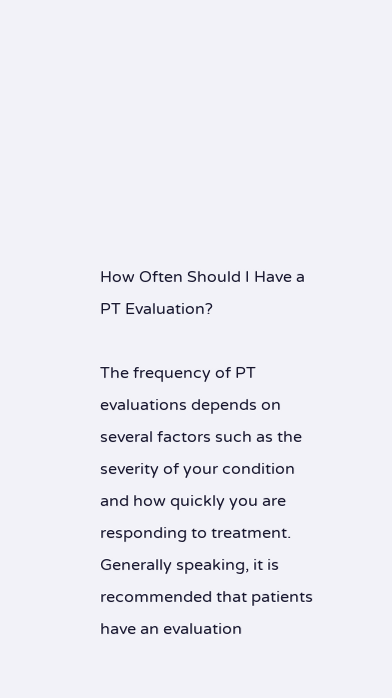How Often Should I Have a PT Evaluation?

The frequency of PT evaluations depends on several factors such as the severity of your condition and how quickly you are responding to treatment. Generally speaking, it is recommended that patients have an evaluation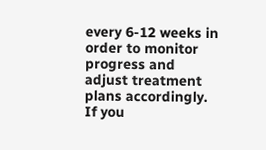every 6-12 weeks in order to monitor progress and adjust treatment plans accordingly. If you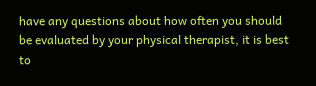have any questions about how often you should be evaluated by your physical therapist, it is best to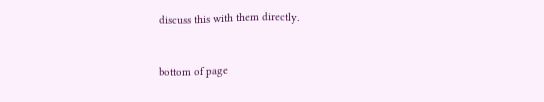discuss this with them directly.


bottom of page